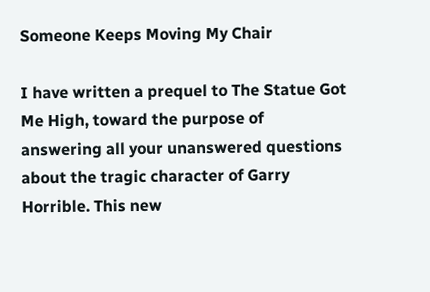Someone Keeps Moving My Chair

I have written a prequel to The Statue Got Me High, toward the purpose of answering all your unanswered questions about the tragic character of Garry Horrible. This new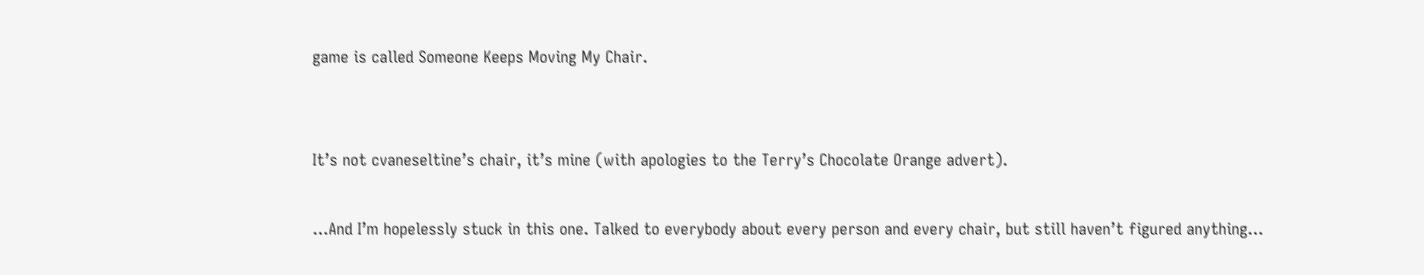game is called Someone Keeps Moving My Chair.


It’s not cvaneseltine’s chair, it’s mine (with apologies to the Terry’s Chocolate Orange advert).

…And I’m hopelessly stuck in this one. Talked to everybody about every person and every chair, but still haven’t figured anything…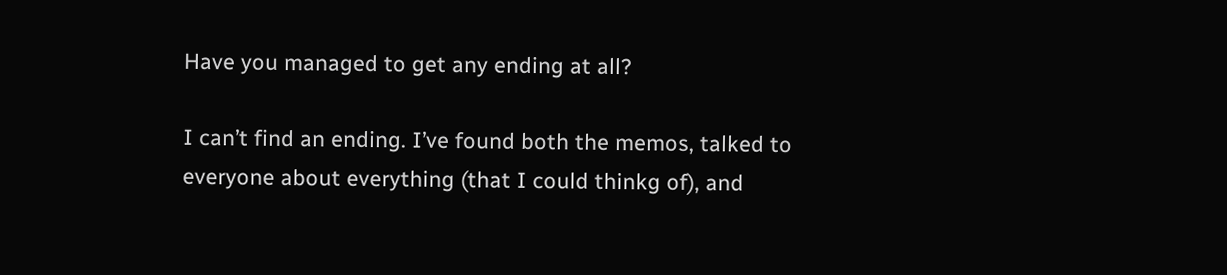Have you managed to get any ending at all?

I can’t find an ending. I’ve found both the memos, talked to everyone about everything (that I could thinkg of), and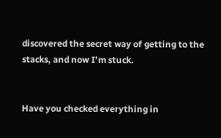discovered the secret way of getting to the stacks, and now I’m stuck.


Have you checked everything in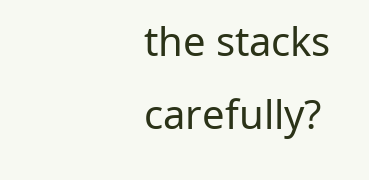the stacks carefully?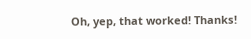Oh, yep, that worked! Thanks!